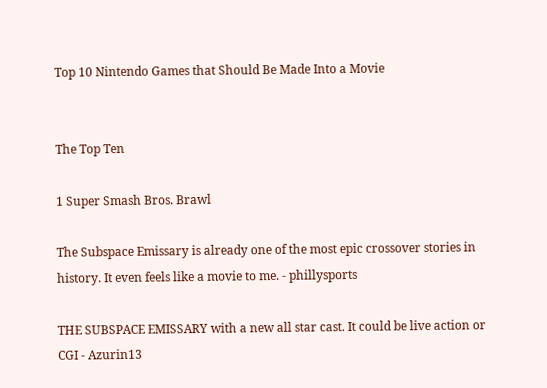Top 10 Nintendo Games that Should Be Made Into a Movie


The Top Ten

1 Super Smash Bros. Brawl

The Subspace Emissary is already one of the most epic crossover stories in history. It even feels like a movie to me. - phillysports

THE SUBSPACE EMISSARY with a new all star cast. It could be live action or CGI - Azurin13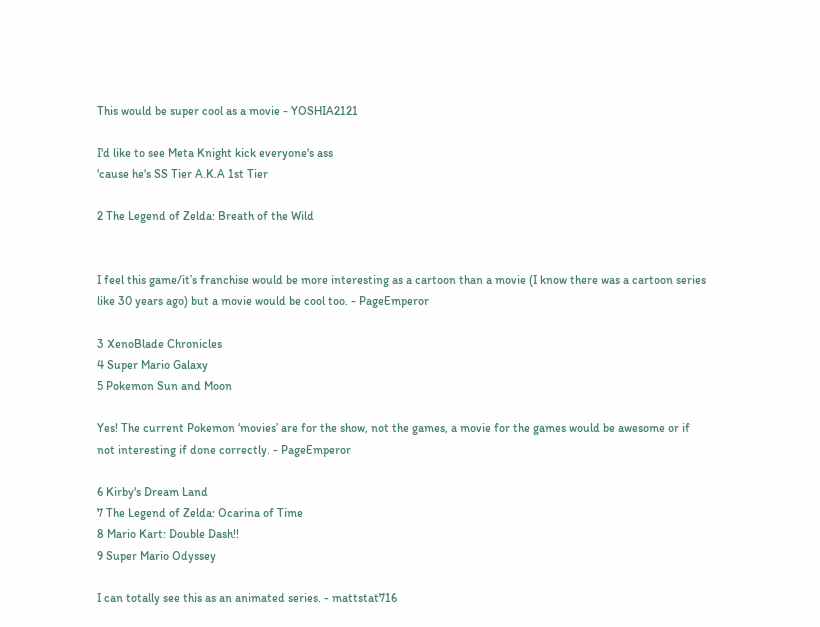This would be super cool as a movie - YOSHIA2121

I'd like to see Meta Knight kick everyone's ass
'cause he's SS Tier A.K.A 1st Tier

2 The Legend of Zelda: Breath of the Wild


I feel this game/it’s franchise would be more interesting as a cartoon than a movie (I know there was a cartoon series like 30 years ago) but a movie would be cool too. - PageEmperor

3 XenoBlade Chronicles
4 Super Mario Galaxy
5 Pokemon Sun and Moon

Yes! The current Pokemon ‘movies’ are for the show, not the games, a movie for the games would be awesome or if not interesting if done correctly. - PageEmperor

6 Kirby's Dream Land
7 The Legend of Zelda: Ocarina of Time
8 Mario Kart: Double Dash!!
9 Super Mario Odyssey

I can totally see this as an animated series. - mattstat716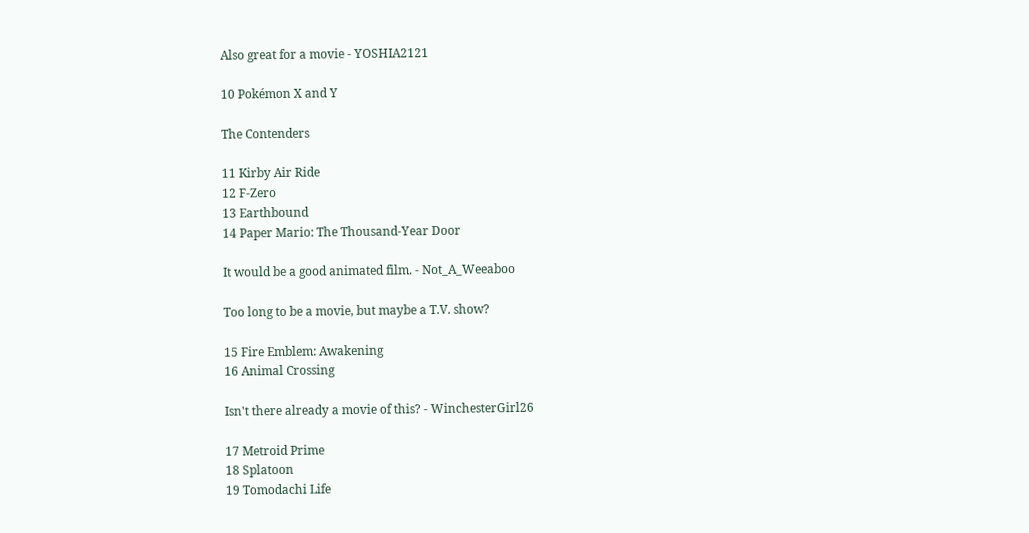Also great for a movie - YOSHIA2121

10 Pokémon X and Y

The Contenders

11 Kirby Air Ride
12 F-Zero
13 Earthbound
14 Paper Mario: The Thousand-Year Door

It would be a good animated film. - Not_A_Weeaboo

Too long to be a movie, but maybe a T.V. show?

15 Fire Emblem: Awakening
16 Animal Crossing

Isn't there already a movie of this? - WinchesterGirl26

17 Metroid Prime
18 Splatoon
19 Tomodachi Life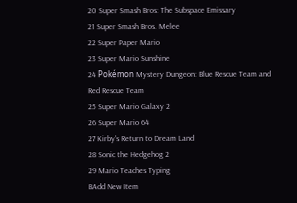20 Super Smash Bros: The Subspace Emissary
21 Super Smash Bros. Melee
22 Super Paper Mario
23 Super Mario Sunshine
24 Pokémon Mystery Dungeon: Blue Rescue Team and Red Rescue Team
25 Super Mario Galaxy 2
26 Super Mario 64
27 Kirby's Return to Dream Land
28 Sonic the Hedgehog 2
29 Mario Teaches Typing
BAdd New Item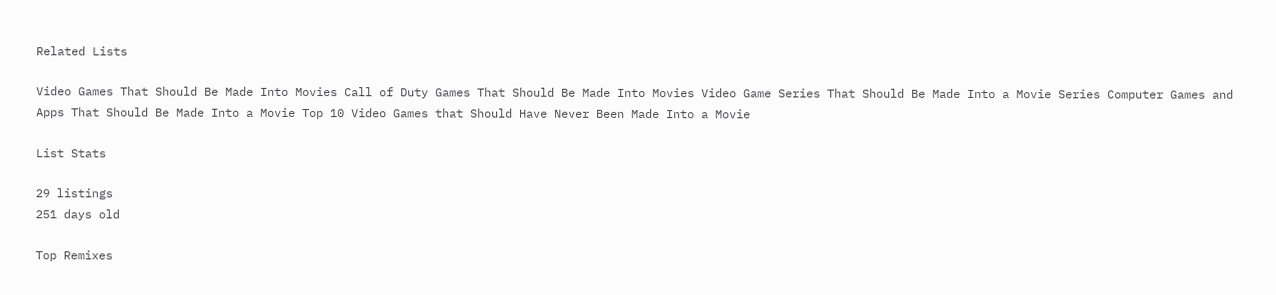Related Lists

Video Games That Should Be Made Into Movies Call of Duty Games That Should Be Made Into Movies Video Game Series That Should Be Made Into a Movie Series Computer Games and Apps That Should Be Made Into a Movie Top 10 Video Games that Should Have Never Been Made Into a Movie

List Stats

29 listings
251 days old

Top Remixes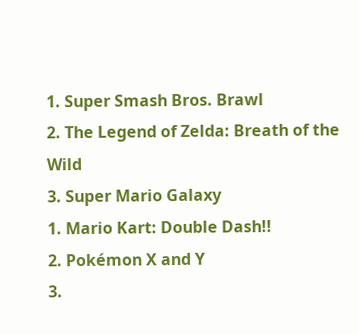1. Super Smash Bros. Brawl
2. The Legend of Zelda: Breath of the Wild
3. Super Mario Galaxy
1. Mario Kart: Double Dash!!
2. Pokémon X and Y
3.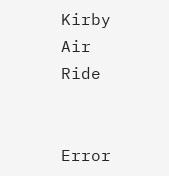Kirby Air Ride


Error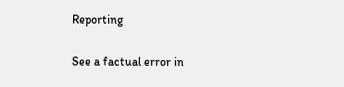Reporting

See a factual error in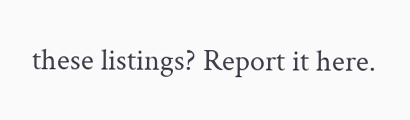these listings? Report it here.